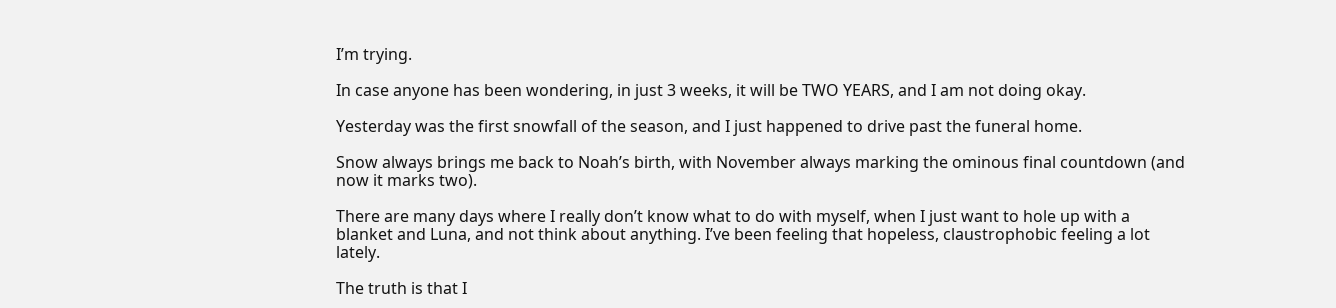I’m trying.

In case anyone has been wondering, in just 3 weeks, it will be TWO YEARS, and I am not doing okay.

Yesterday was the first snowfall of the season, and I just happened to drive past the funeral home.

Snow always brings me back to Noah’s birth, with November always marking the ominous final countdown (and now it marks two).

There are many days where I really don’t know what to do with myself, when I just want to hole up with a blanket and Luna, and not think about anything. I’ve been feeling that hopeless, claustrophobic feeling a lot lately.

The truth is that I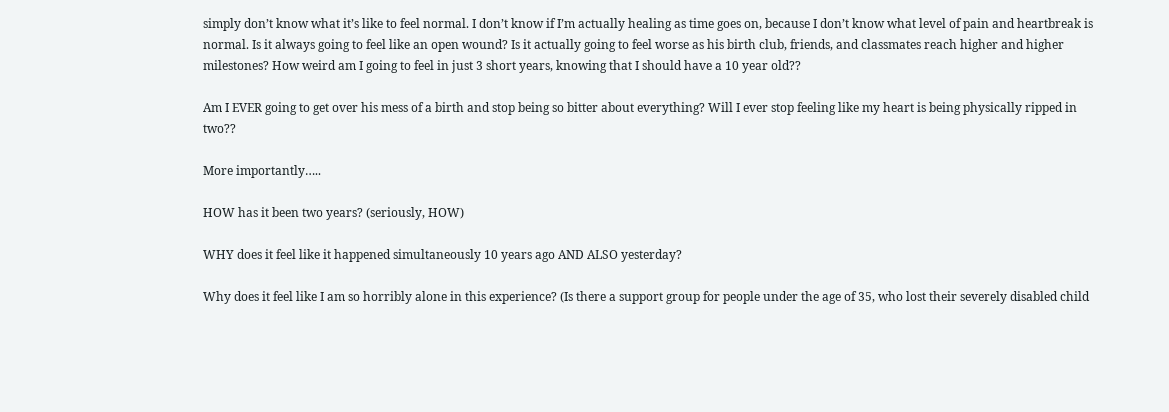simply don’t know what it’s like to feel normal. I don’t know if I’m actually healing as time goes on, because I don’t know what level of pain and heartbreak is normal. Is it always going to feel like an open wound? Is it actually going to feel worse as his birth club, friends, and classmates reach higher and higher milestones? How weird am I going to feel in just 3 short years, knowing that I should have a 10 year old??

Am I EVER going to get over his mess of a birth and stop being so bitter about everything? Will I ever stop feeling like my heart is being physically ripped in two??

More importantly…..

HOW has it been two years? (seriously, HOW)

WHY does it feel like it happened simultaneously 10 years ago AND ALSO yesterday?

Why does it feel like I am so horribly alone in this experience? (Is there a support group for people under the age of 35, who lost their severely disabled child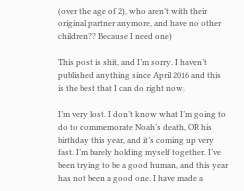(over the age of 2), who aren’t with their original partner anymore, and have no other children?? Because I need one)

This post is shit, and I’m sorry. I haven’t published anything since April 2016 and this is the best that I can do right now.

I’m very lost. I don’t know what I’m going to do to commemorate Noah’s death, OR his birthday this year, and it’s coming up very fast. I’m barely holding myself together. I’ve been trying to be a good human, and this year has not been a good one. I have made a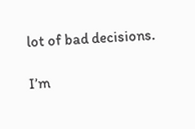lot of bad decisions.

I’m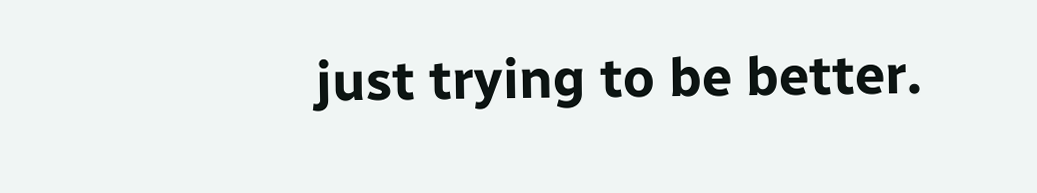just trying to be better.